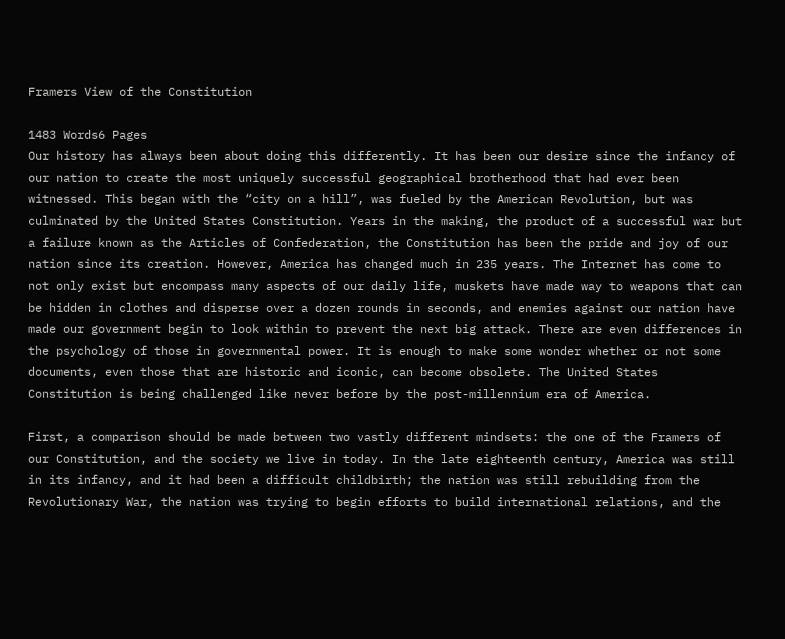Framers View of the Constitution

1483 Words6 Pages
Our history has always been about doing this differently. It has been our desire since the infancy of our nation to create the most uniquely successful geographical brotherhood that had ever been witnessed. This began with the “city on a hill”, was fueled by the American Revolution, but was culminated by the United States Constitution. Years in the making, the product of a successful war but a failure known as the Articles of Confederation, the Constitution has been the pride and joy of our nation since its creation. However, America has changed much in 235 years. The Internet has come to not only exist but encompass many aspects of our daily life, muskets have made way to weapons that can be hidden in clothes and disperse over a dozen rounds in seconds, and enemies against our nation have made our government begin to look within to prevent the next big attack. There are even differences in the psychology of those in governmental power. It is enough to make some wonder whether or not some documents, even those that are historic and iconic, can become obsolete. The United States Constitution is being challenged like never before by the post-millennium era of America.

First, a comparison should be made between two vastly different mindsets: the one of the Framers of our Constitution, and the society we live in today. In the late eighteenth century, America was still in its infancy, and it had been a difficult childbirth; the nation was still rebuilding from the Revolutionary War, the nation was trying to begin efforts to build international relations, and the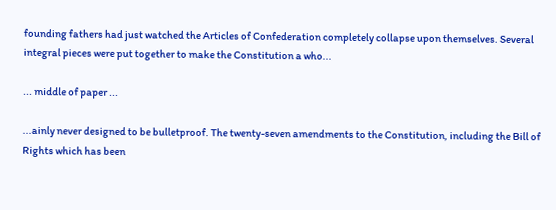founding fathers had just watched the Articles of Confederation completely collapse upon themselves. Several integral pieces were put together to make the Constitution a who...

... middle of paper ...

...ainly never designed to be bulletproof. The twenty-seven amendments to the Constitution, including the Bill of Rights which has been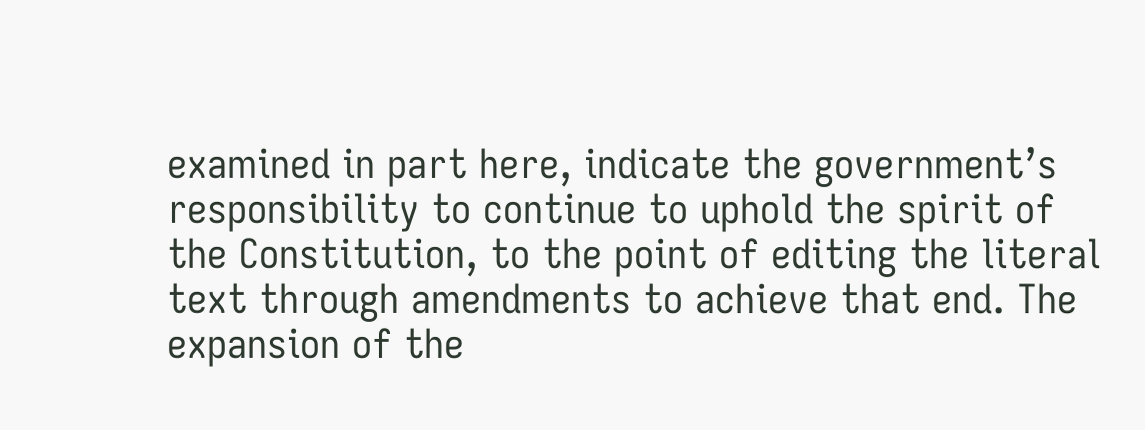examined in part here, indicate the government’s responsibility to continue to uphold the spirit of the Constitution, to the point of editing the literal text through amendments to achieve that end. The expansion of the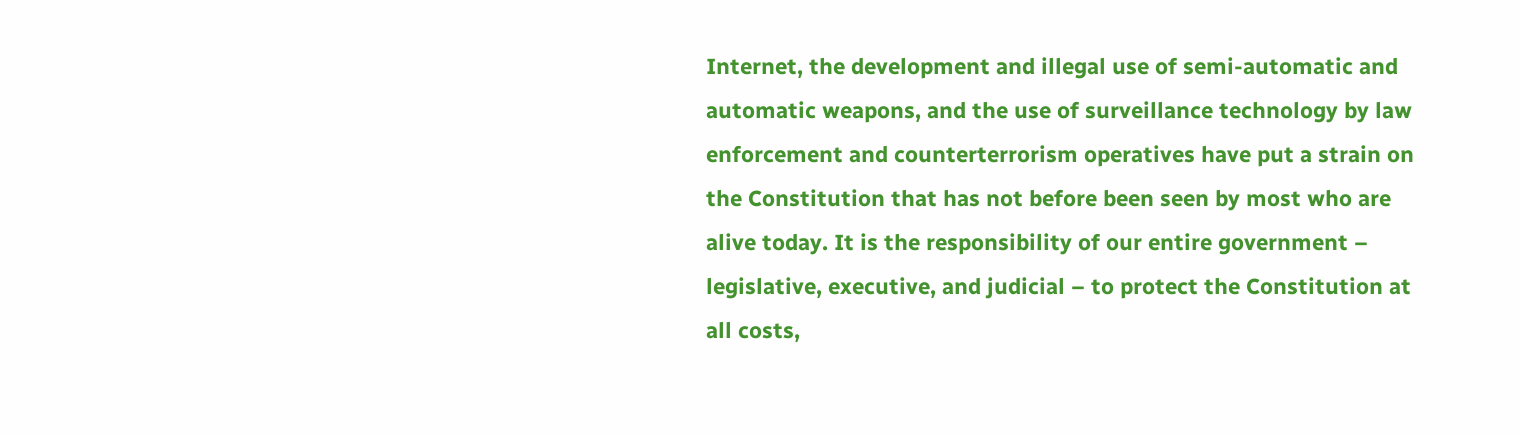Internet, the development and illegal use of semi-automatic and automatic weapons, and the use of surveillance technology by law enforcement and counterterrorism operatives have put a strain on the Constitution that has not before been seen by most who are alive today. It is the responsibility of our entire government – legislative, executive, and judicial – to protect the Constitution at all costs,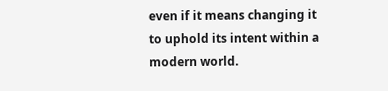even if it means changing it to uphold its intent within a modern world.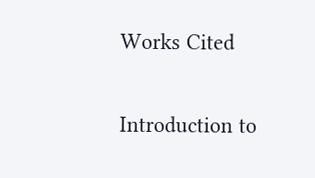Works Cited

Introduction to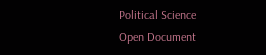Political Science
Open Document